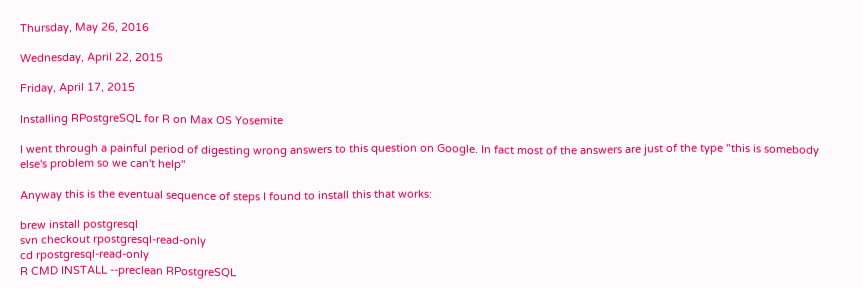Thursday, May 26, 2016

Wednesday, April 22, 2015

Friday, April 17, 2015

Installing RPostgreSQL for R on Max OS Yosemite

I went through a painful period of digesting wrong answers to this question on Google. In fact most of the answers are just of the type "this is somebody else's problem so we can't help"

Anyway this is the eventual sequence of steps I found to install this that works:

brew install postgresql
svn checkout rpostgresql-read-only
cd rpostgresql-read-only
R CMD INSTALL --preclean RPostgreSQL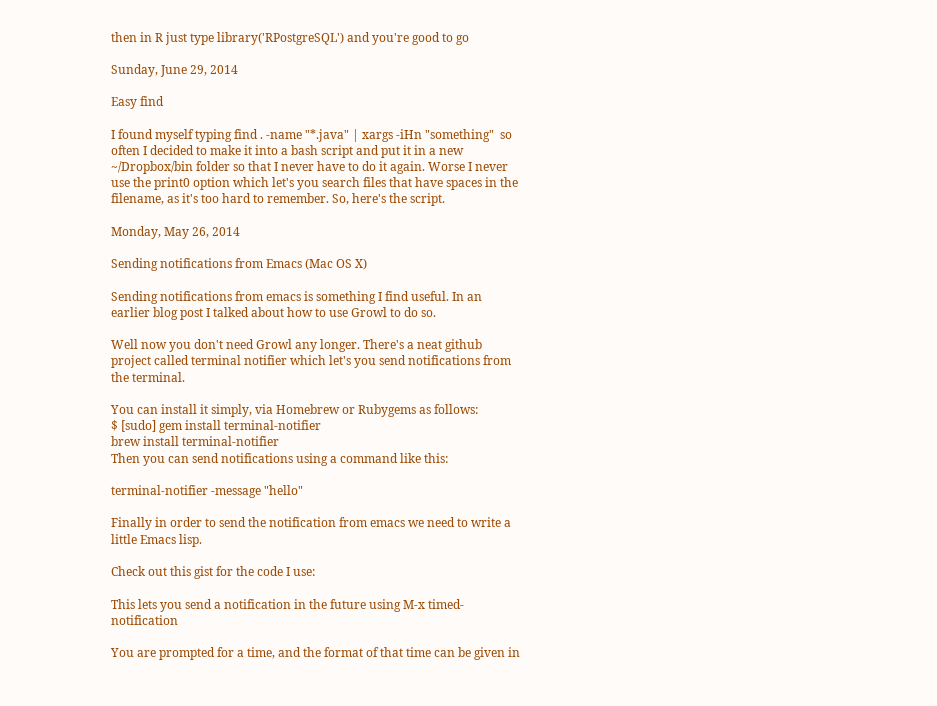then in R just type library('RPostgreSQL') and you're good to go

Sunday, June 29, 2014

Easy find

I found myself typing find . -name "*.java" | xargs -iHn "something"  so often I decided to make it into a bash script and put it in a new ~/Dropbox/bin folder so that I never have to do it again. Worse I never use the print0 option which let's you search files that have spaces in the filename, as it's too hard to remember. So, here's the script.

Monday, May 26, 2014

Sending notifications from Emacs (Mac OS X)

Sending notifications from emacs is something I find useful. In an earlier blog post I talked about how to use Growl to do so.

Well now you don't need Growl any longer. There's a neat github project called terminal notifier which let's you send notifications from the terminal.

You can install it simply, via Homebrew or Rubygems as follows:
$ [sudo] gem install terminal-notifier
brew install terminal-notifier
Then you can send notifications using a command like this:

terminal-notifier -message "hello"

Finally in order to send the notification from emacs we need to write a little Emacs lisp.

Check out this gist for the code I use:

This lets you send a notification in the future using M-x timed-notification

You are prompted for a time, and the format of that time can be given in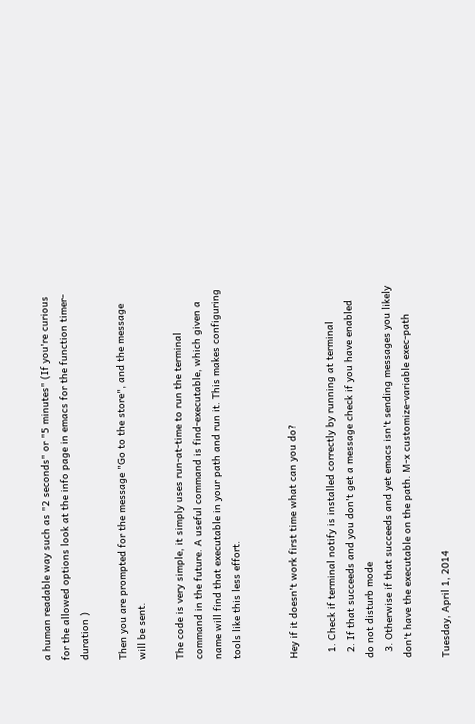a human readable way such as "2 seconds" or "5 minutes" (If you're curious for the allowed options look at the info page in emacs for the function timer-duration )

Then you are prompted for the message "Go to the store", and the message will be sent.

The code is very simple, it simply uses run-at-time to run the terminal command in the future. A useful command is find-executable, which given a name will find that executable in your path and run it. This makes configuring tools like this less effort.


Hey if it doesn't work first time what can you do?

  1. Check if terminal notify is installed correctly by running at terminal
  2. If that succeeds and you don't get a message check if you have enabled do not disturb mode
  3. Otherwise if that succeeds and yet emacs isn't sending messages you likely don't have the executable on the path. M-x customize-variable exec-path

Tuesday, April 1, 2014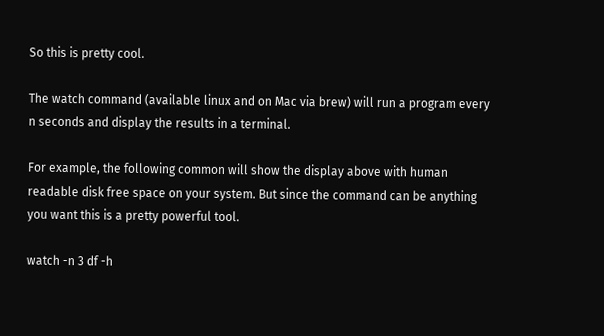So this is pretty cool.

The watch command (available linux and on Mac via brew) will run a program every n seconds and display the results in a terminal.

For example, the following common will show the display above with human readable disk free space on your system. But since the command can be anything you want this is a pretty powerful tool.

watch -n 3 df -h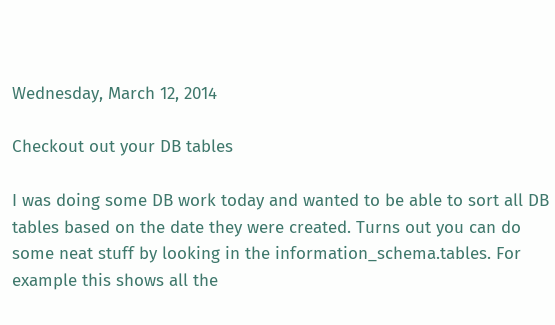Wednesday, March 12, 2014

Checkout out your DB tables

I was doing some DB work today and wanted to be able to sort all DB tables based on the date they were created. Turns out you can do some neat stuff by looking in the information_schema.tables. For example this shows all the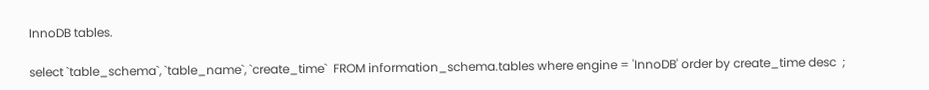InnoDB tables.

select `table_schema`, `table_name`, `create_time`  FROM information_schema.tables where engine = 'InnoDB' order by create_time desc  ;